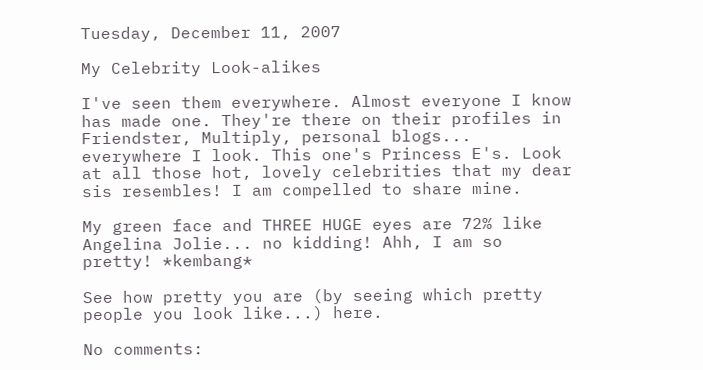Tuesday, December 11, 2007

My Celebrity Look-alikes

I've seen them everywhere. Almost everyone I know has made one. They're there on their profiles in Friendster, Multiply, personal blogs... everywhere I look. This one's Princess E's. Look at all those hot, lovely celebrities that my dear sis resembles! I am compelled to share mine.

My green face and THREE HUGE eyes are 72% like Angelina Jolie... no kidding! Ahh, I am so pretty! *kembang*

See how pretty you are (by seeing which pretty people you look like...) here.

No comments: